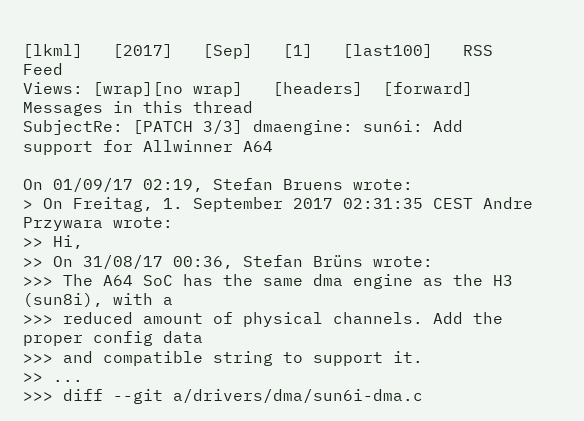[lkml]   [2017]   [Sep]   [1]   [last100]   RSS Feed
Views: [wrap][no wrap]   [headers]  [forward]
Messages in this thread
SubjectRe: [PATCH 3/3] dmaengine: sun6i: Add support for Allwinner A64

On 01/09/17 02:19, Stefan Bruens wrote:
> On Freitag, 1. September 2017 02:31:35 CEST Andre Przywara wrote:
>> Hi,
>> On 31/08/17 00:36, Stefan Brüns wrote:
>>> The A64 SoC has the same dma engine as the H3 (sun8i), with a
>>> reduced amount of physical channels. Add the proper config data
>>> and compatible string to support it.
>> ...
>>> diff --git a/drivers/dma/sun6i-dma.c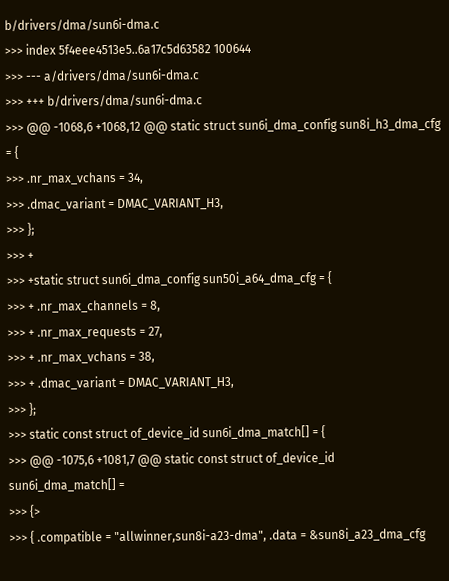b/drivers/dma/sun6i-dma.c
>>> index 5f4eee4513e5..6a17c5d63582 100644
>>> --- a/drivers/dma/sun6i-dma.c
>>> +++ b/drivers/dma/sun6i-dma.c
>>> @@ -1068,6 +1068,12 @@ static struct sun6i_dma_config sun8i_h3_dma_cfg = {
>>> .nr_max_vchans = 34,
>>> .dmac_variant = DMAC_VARIANT_H3,
>>> };
>>> +
>>> +static struct sun6i_dma_config sun50i_a64_dma_cfg = {
>>> + .nr_max_channels = 8,
>>> + .nr_max_requests = 27,
>>> + .nr_max_vchans = 38,
>>> + .dmac_variant = DMAC_VARIANT_H3,
>>> };
>>> static const struct of_device_id sun6i_dma_match[] = {
>>> @@ -1075,6 +1081,7 @@ static const struct of_device_id sun6i_dma_match[] =
>>> {>
>>> { .compatible = "allwinner,sun8i-a23-dma", .data = &sun8i_a23_dma_cfg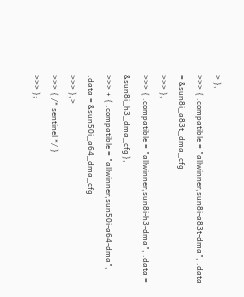> },
>>> { .compatible = "allwinner,sun8i-a83t-dma", .data = &sun8i_a83t_dma_cfg
>>> },
>>> { .compatible = "allwinner,sun8i-h3-dma", .data = &sun8i_h3_dma_cfg },
>>> + { .compatible = "allwinner,sun50i-a64-dma", .data = &sun50i_a64_dma_cfg
>>> },>
>>> { /* sentinel */ }
>>> };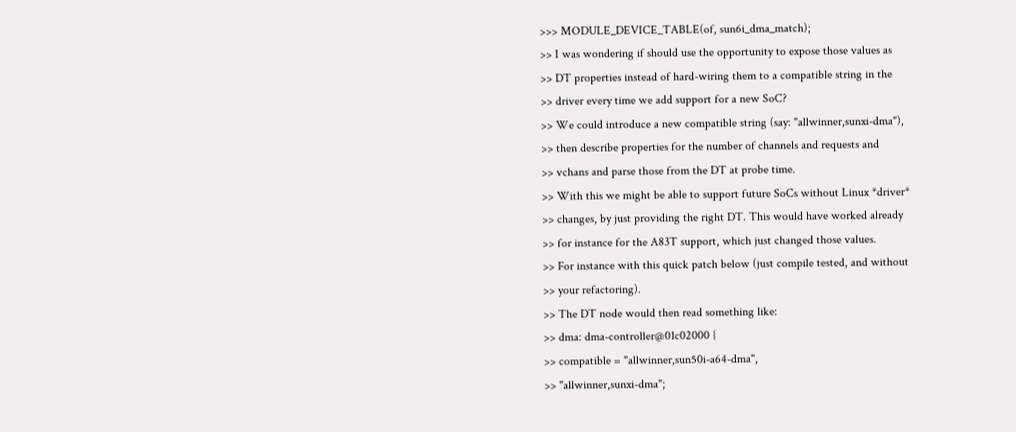>>> MODULE_DEVICE_TABLE(of, sun6i_dma_match);
>> I was wondering if should use the opportunity to expose those values as
>> DT properties instead of hard-wiring them to a compatible string in the
>> driver every time we add support for a new SoC?
>> We could introduce a new compatible string (say: "allwinner,sunxi-dma"),
>> then describe properties for the number of channels and requests and
>> vchans and parse those from the DT at probe time.
>> With this we might be able to support future SoCs without Linux *driver*
>> changes, by just providing the right DT. This would have worked already
>> for instance for the A83T support, which just changed those values.
>> For instance with this quick patch below (just compile tested, and without
>> your refactoring).
>> The DT node would then read something like:
>> dma: dma-controller@01c02000 {
>> compatible = "allwinner,sun50i-a64-dma",
>> "allwinner,sunxi-dma";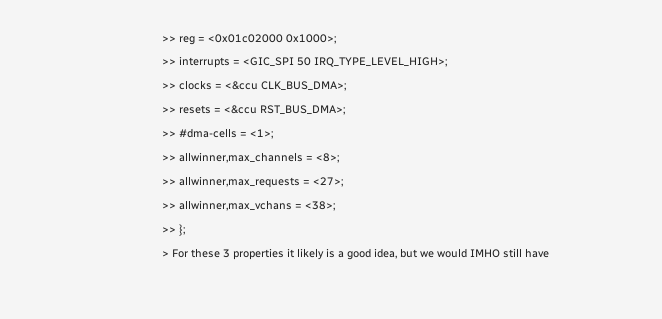>> reg = <0x01c02000 0x1000>;
>> interrupts = <GIC_SPI 50 IRQ_TYPE_LEVEL_HIGH>;
>> clocks = <&ccu CLK_BUS_DMA>;
>> resets = <&ccu RST_BUS_DMA>;
>> #dma-cells = <1>;
>> allwinner,max_channels = <8>;
>> allwinner,max_requests = <27>;
>> allwinner,max_vchans = <38>;
>> };
> For these 3 properties it likely is a good idea, but we would IMHO still have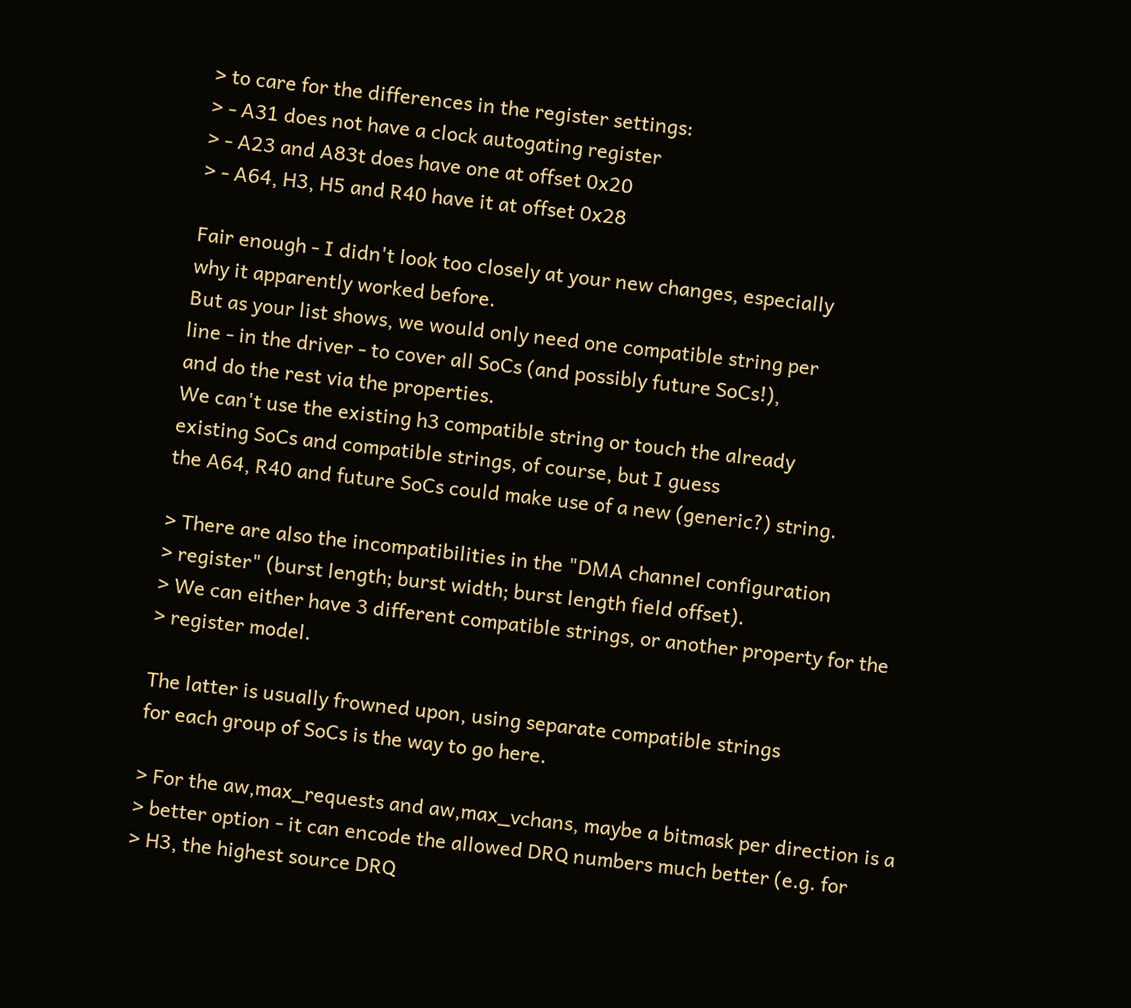> to care for the differences in the register settings:
> - A31 does not have a clock autogating register
> - A23 and A83t does have one at offset 0x20
> - A64, H3, H5 and R40 have it at offset 0x28

Fair enough - I didn't look too closely at your new changes, especially
why it apparently worked before.
But as your list shows, we would only need one compatible string per
line - in the driver - to cover all SoCs (and possibly future SoCs!),
and do the rest via the properties.
We can't use the existing h3 compatible string or touch the already
existing SoCs and compatible strings, of course, but I guess
the A64, R40 and future SoCs could make use of a new (generic?) string.

> There are also the incompatibilities in the "DMA channel configuration
> register" (burst length; burst width; burst length field offset).
> We can either have 3 different compatible strings, or another property for the
> register model.

The latter is usually frowned upon, using separate compatible strings
for each group of SoCs is the way to go here.

> For the aw,max_requests and aw,max_vchans, maybe a bitmask per direction is a
> better option - it can encode the allowed DRQ numbers much better (e.g. for
> H3, the highest source DRQ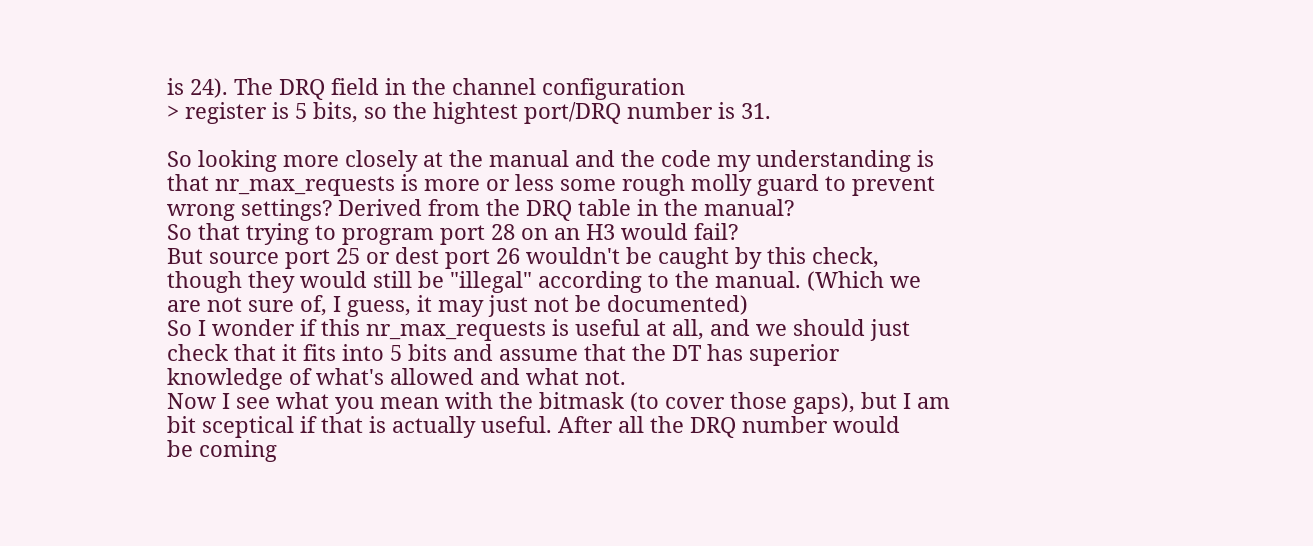is 24). The DRQ field in the channel configuration
> register is 5 bits, so the hightest port/DRQ number is 31.

So looking more closely at the manual and the code my understanding is
that nr_max_requests is more or less some rough molly guard to prevent
wrong settings? Derived from the DRQ table in the manual?
So that trying to program port 28 on an H3 would fail?
But source port 25 or dest port 26 wouldn't be caught by this check,
though they would still be "illegal" according to the manual. (Which we
are not sure of, I guess, it may just not be documented)
So I wonder if this nr_max_requests is useful at all, and we should just
check that it fits into 5 bits and assume that the DT has superior
knowledge of what's allowed and what not.
Now I see what you mean with the bitmask (to cover those gaps), but I am
bit sceptical if that is actually useful. After all the DRQ number would
be coming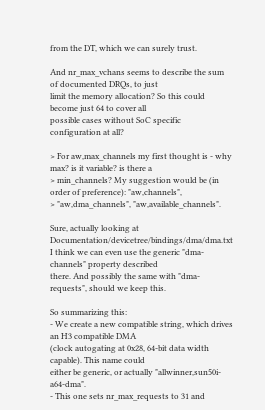from the DT, which we can surely trust.

And nr_max_vchans seems to describe the sum of documented DRQs, to just
limit the memory allocation? So this could become just 64 to cover all
possible cases without SoC specific configuration at all?

> For aw,max_channels my first thought is - why max? is it variable? is there a
> min_channels? My suggestion would be (in order of preference): "aw,channels",
> "aw,dma_channels", "aw,available_channels".

Sure, actually looking at Documentation/devicetree/bindings/dma/dma.txt
I think we can even use the generic "dma-channels" property described
there. And possibly the same with "dma-requests", should we keep this.

So summarizing this:
- We create a new compatible string, which drives an H3 compatible DMA
(clock autogating at 0x28, 64-bit data width capable). This name could
either be generic, or actually "allwinner,sun50i-a64-dma".
- This one sets nr_max_requests to 31 and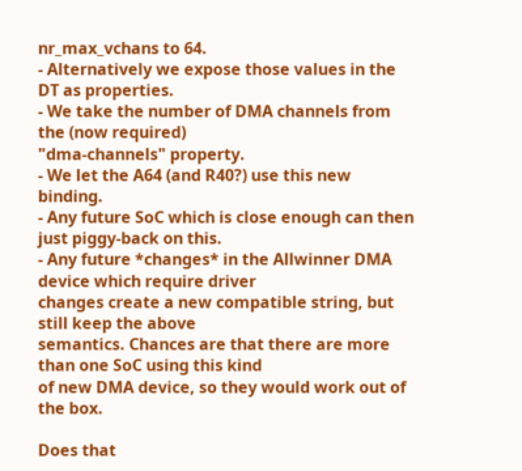nr_max_vchans to 64.
- Alternatively we expose those values in the DT as properties.
- We take the number of DMA channels from the (now required)
"dma-channels" property.
- We let the A64 (and R40?) use this new binding.
- Any future SoC which is close enough can then just piggy-back on this.
- Any future *changes* in the Allwinner DMA device which require driver
changes create a new compatible string, but still keep the above
semantics. Chances are that there are more than one SoC using this kind
of new DMA device, so they would work out of the box.

Does that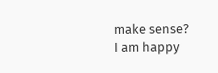make sense?
I am happy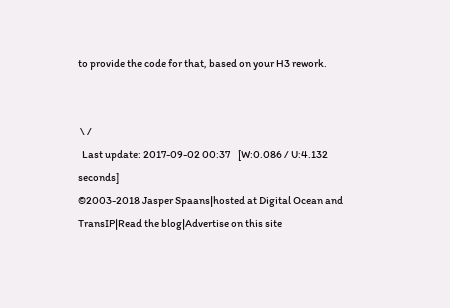to provide the code for that, based on your H3 rework.


 \ /
  Last update: 2017-09-02 00:37    [W:0.086 / U:4.132 seconds]
©2003-2018 Jasper Spaans|hosted at Digital Ocean and TransIP|Read the blog|Advertise on this site